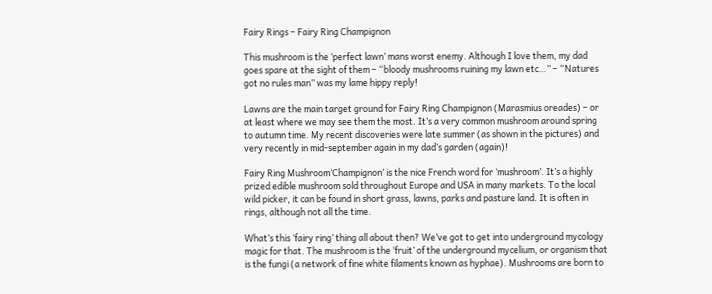Fairy Rings – Fairy Ring Champignon

This mushroom is the ‘perfect lawn’ mans worst enemy. Although I love them, my dad goes spare at the sight of them – “bloody mushrooms ruining my lawn etc…” – “Natures got no rules man” was my lame hippy reply!

Lawns are the main target ground for Fairy Ring Champignon (Marasmius oreades) – or at least where we may see them the most. It’s a very common mushroom around spring to autumn time. My recent discoveries were late summer (as shown in the pictures) and very recently in mid-september again in my dad’s garden (again)!

Fairy Ring Mushroom‘Champignon’ is the nice French word for ‘mushroom’. It’s a highly prized edible mushroom sold throughout Europe and USA in many markets. To the local wild picker, it can be found in short grass, lawns, parks and pasture land. It is often in rings, although not all the time.

What’s this ‘fairy ring’ thing all about then? We’ve got to get into underground mycology magic for that. The mushroom is the ‘fruit’ of the underground mycelium, or organism that is the fungi (a network of fine white filaments known as hyphae). Mushrooms are born to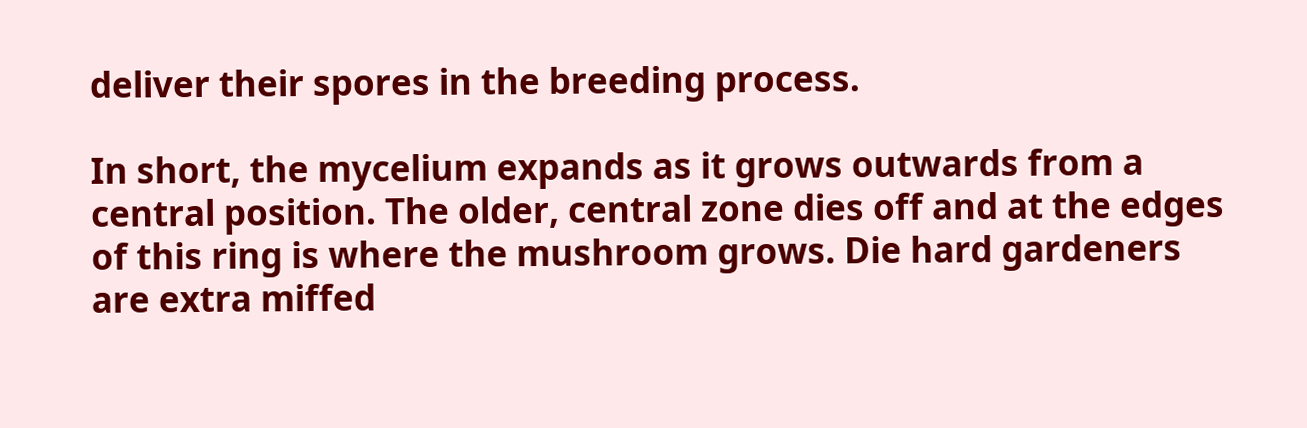deliver their spores in the breeding process.

In short, the mycelium expands as it grows outwards from a central position. The older, central zone dies off and at the edges of this ring is where the mushroom grows. Die hard gardeners are extra miffed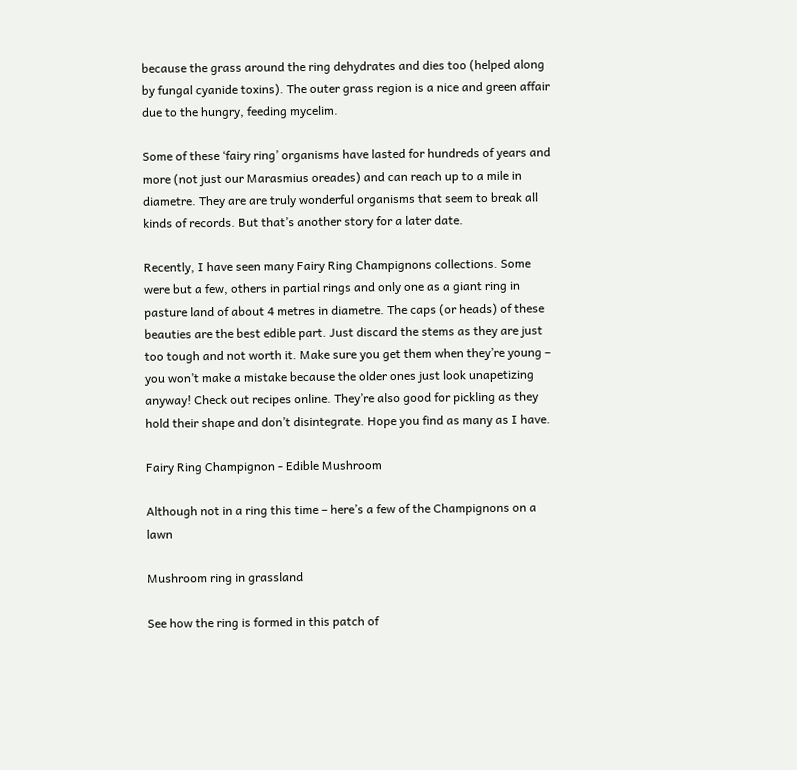because the grass around the ring dehydrates and dies too (helped along by fungal cyanide toxins). The outer grass region is a nice and green affair due to the hungry, feeding mycelim.

Some of these ‘fairy ring’ organisms have lasted for hundreds of years and more (not just our Marasmius oreades) and can reach up to a mile in diametre. They are are truly wonderful organisms that seem to break all kinds of records. But that’s another story for a later date.

Recently, I have seen many Fairy Ring Champignons collections. Some were but a few, others in partial rings and only one as a giant ring in pasture land of about 4 metres in diametre. The caps (or heads) of these beauties are the best edible part. Just discard the stems as they are just too tough and not worth it. Make sure you get them when they’re young – you won’t make a mistake because the older ones just look unapetizing anyway! Check out recipes online. They’re also good for pickling as they hold their shape and don’t disintegrate. Hope you find as many as I have.

Fairy Ring Champignon - Edible Mushroom

Although not in a ring this time – here’s a few of the Champignons on a lawn

Mushroom ring in grassland

See how the ring is formed in this patch of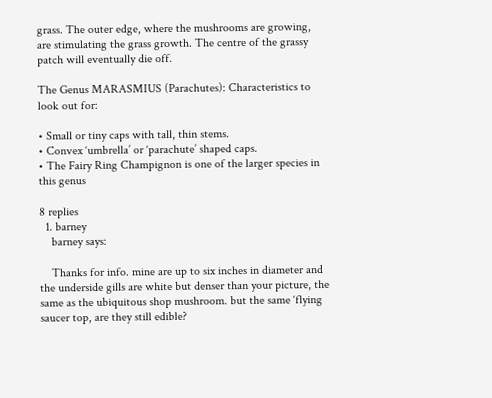grass. The outer edge, where the mushrooms are growing, are stimulating the grass growth. The centre of the grassy patch will eventually die off.

The Genus MARASMIUS (Parachutes): Characteristics to look out for:

• Small or tiny caps with tall, thin stems.
• Convex ‘umbrella’ or ‘parachute’ shaped caps.
• The Fairy Ring Champignon is one of the larger species in this genus

8 replies
  1. barney
    barney says:

    Thanks for info. mine are up to six inches in diameter and the underside gills are white but denser than your picture, the same as the ubiquitous shop mushroom. but the same ‘flying saucer top, are they still edible?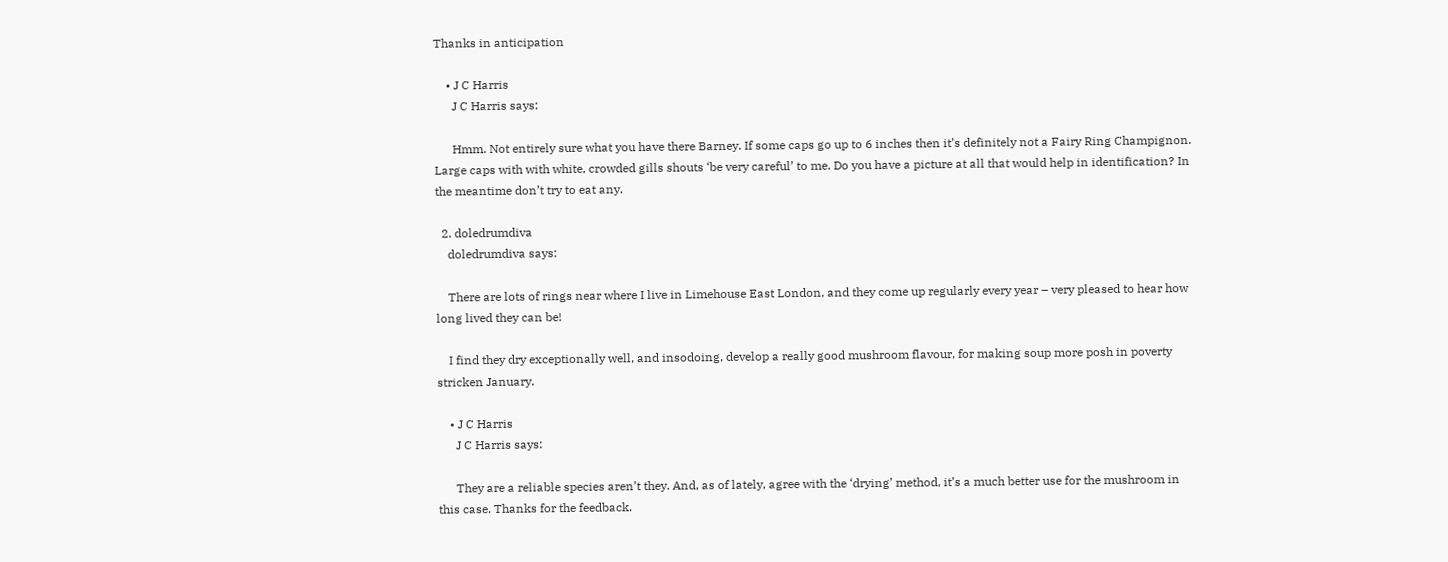Thanks in anticipation

    • J C Harris
      J C Harris says:

      Hmm. Not entirely sure what you have there Barney. If some caps go up to 6 inches then it’s definitely not a Fairy Ring Champignon. Large caps with with white, crowded gills shouts ‘be very careful’ to me. Do you have a picture at all that would help in identification? In the meantime don’t try to eat any.

  2. doledrumdiva
    doledrumdiva says:

    There are lots of rings near where I live in Limehouse East London, and they come up regularly every year – very pleased to hear how long lived they can be!

    I find they dry exceptionally well, and insodoing, develop a really good mushroom flavour, for making soup more posh in poverty stricken January.

    • J C Harris
      J C Harris says:

      They are a reliable species aren’t they. And, as of lately, agree with the ‘drying’ method, it’s a much better use for the mushroom in this case. Thanks for the feedback.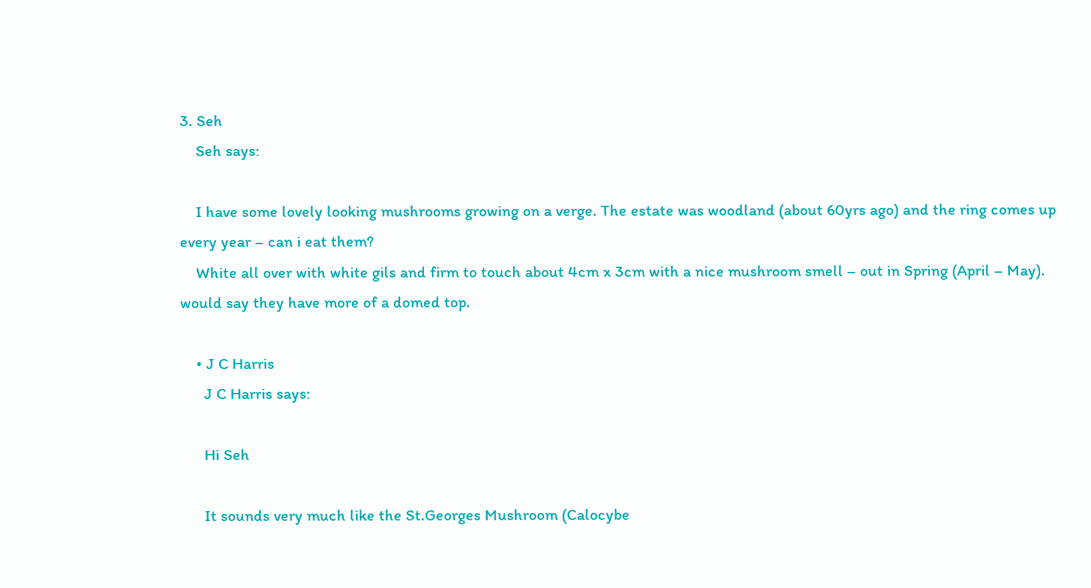3. Seh
    Seh says:

    I have some lovely looking mushrooms growing on a verge. The estate was woodland (about 60yrs ago) and the ring comes up every year – can i eat them?
    White all over with white gils and firm to touch about 4cm x 3cm with a nice mushroom smell – out in Spring (April – May). would say they have more of a domed top.

    • J C Harris
      J C Harris says:

      Hi Seh

      It sounds very much like the St.Georges Mushroom (Calocybe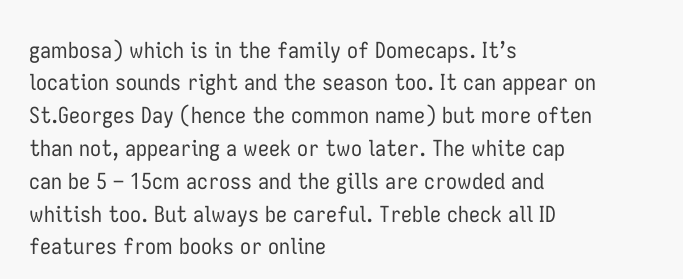gambosa) which is in the family of Domecaps. It’s location sounds right and the season too. It can appear on St.Georges Day (hence the common name) but more often than not, appearing a week or two later. The white cap can be 5 – 15cm across and the gills are crowded and whitish too. But always be careful. Treble check all ID features from books or online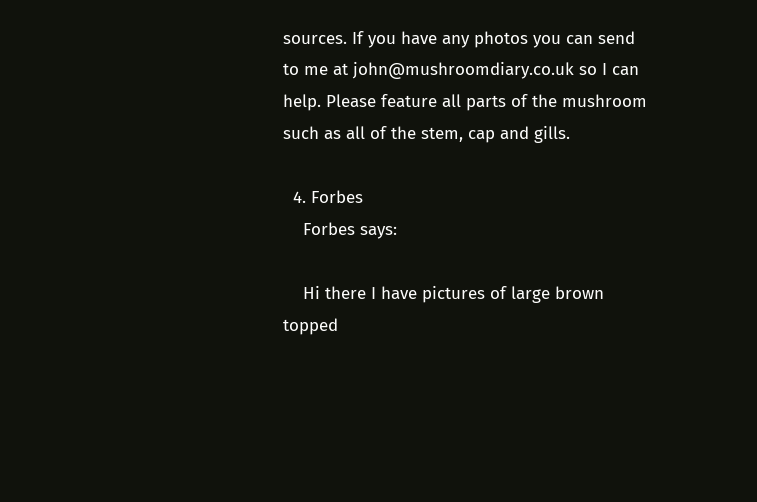sources. If you have any photos you can send to me at john@mushroomdiary.co.uk so I can help. Please feature all parts of the mushroom such as all of the stem, cap and gills.

  4. Forbes
    Forbes says:

    Hi there I have pictures of large brown topped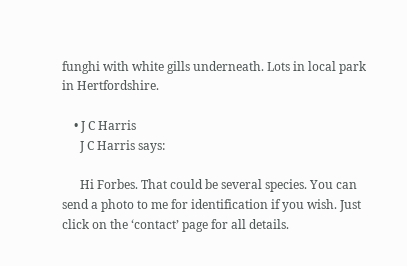funghi with white gills underneath. Lots in local park in Hertfordshire.

    • J C Harris
      J C Harris says:

      Hi Forbes. That could be several species. You can send a photo to me for identification if you wish. Just click on the ‘contact’ page for all details.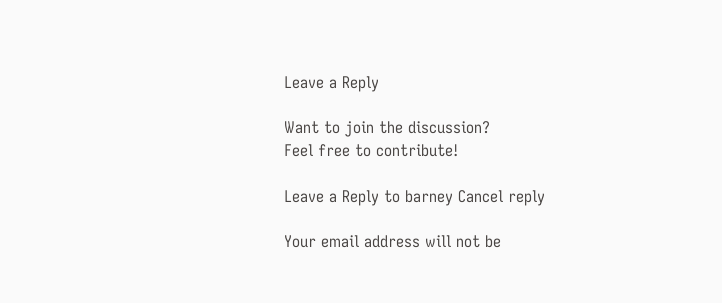Leave a Reply

Want to join the discussion?
Feel free to contribute!

Leave a Reply to barney Cancel reply

Your email address will not be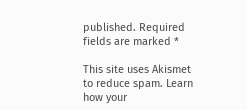published. Required fields are marked *

This site uses Akismet to reduce spam. Learn how your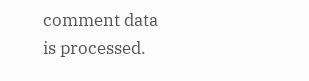comment data is processed.